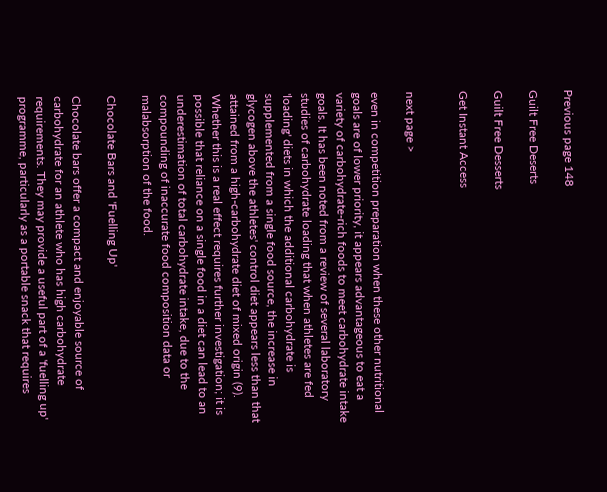Previous page 148

Guilt Free Deserts

Guilt Free Desserts

Get Instant Access


next page >

even in competition preparation when these other nutritional goals are of lower priority, it appears advantageous to eat a variety of carbohydrate-rich foods to meet carbohydrate intake goals. It has been noted from a review of several laboratory studies of carbohydrate loading that when athletes are fed 'loading' diets in which the additional carbohydrate is supplemented from a single food source, the increase in glycogen above the athletes' control diet appears less than that attained from a high-carbohydrate diet of mixed origin (9). Whether this is a real effect requires further investigation; it is possible that reliance on a single food in a diet can lead to an underestimation of total carbohydrate intake, due to the compounding of inaccurate food composition data or malabsorption of the food.

Chocolate Bars and 'Fuelling Up'

Chocolate bars offer a compact and enjoyable source of carbohydrate for an athlete who has high carbohydrate requirements. They may provide a useful part of a 'fuelling up' programme, particularly as a portable snack that requires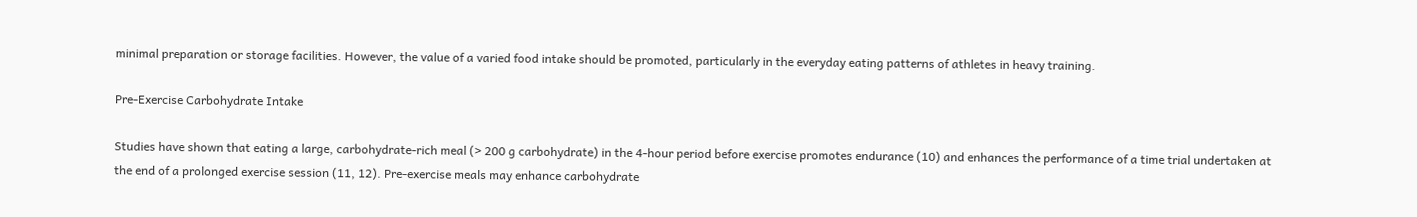minimal preparation or storage facilities. However, the value of a varied food intake should be promoted, particularly in the everyday eating patterns of athletes in heavy training.

Pre-Exercise Carbohydrate Intake

Studies have shown that eating a large, carbohydrate-rich meal (> 200 g carbohydrate) in the 4-hour period before exercise promotes endurance (10) and enhances the performance of a time trial undertaken at the end of a prolonged exercise session (11, 12). Pre-exercise meals may enhance carbohydrate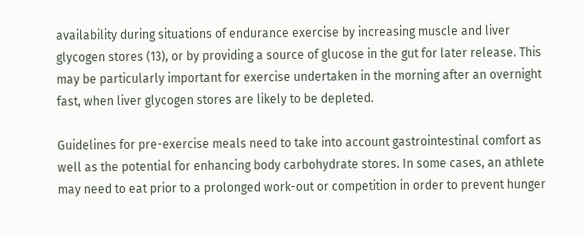availability during situations of endurance exercise by increasing muscle and liver glycogen stores (13), or by providing a source of glucose in the gut for later release. This may be particularly important for exercise undertaken in the morning after an overnight fast, when liver glycogen stores are likely to be depleted.

Guidelines for pre-exercise meals need to take into account gastrointestinal comfort as well as the potential for enhancing body carbohydrate stores. In some cases, an athlete may need to eat prior to a prolonged work-out or competition in order to prevent hunger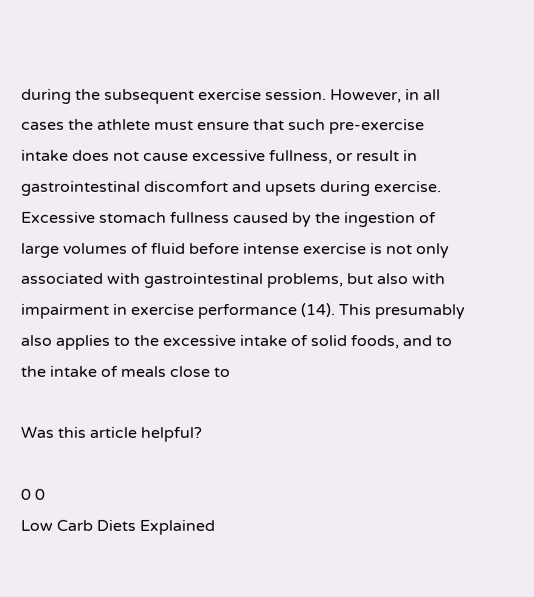during the subsequent exercise session. However, in all cases the athlete must ensure that such pre-exercise intake does not cause excessive fullness, or result in gastrointestinal discomfort and upsets during exercise. Excessive stomach fullness caused by the ingestion of large volumes of fluid before intense exercise is not only associated with gastrointestinal problems, but also with impairment in exercise performance (14). This presumably also applies to the excessive intake of solid foods, and to the intake of meals close to

Was this article helpful?

0 0
Low Carb Diets Explained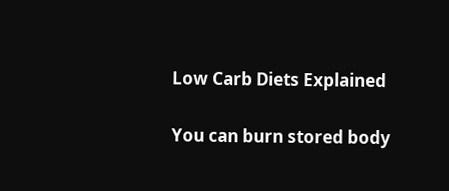Low Carb Diets Explained

You can burn stored body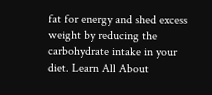fat for energy and shed excess weight by reducing the carbohydrate intake in your diet. Learn All About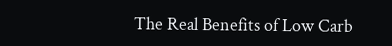The Real Benefits of Low Carb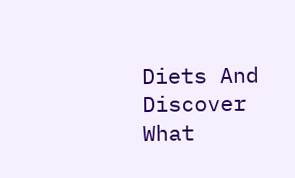Diets And Discover What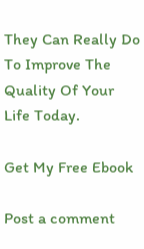They Can Really Do To Improve The Quality Of Your Life Today.

Get My Free Ebook

Post a comment